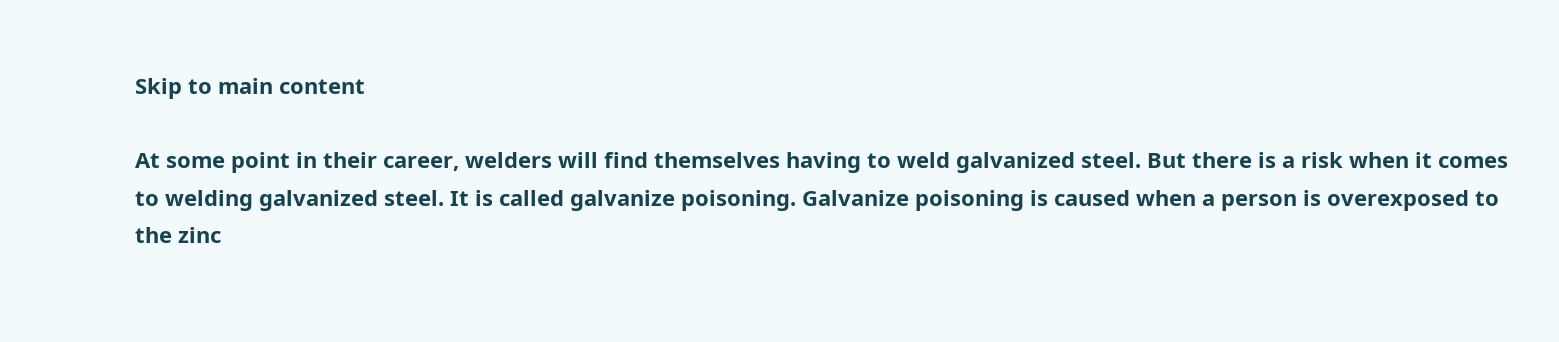Skip to main content

At some point in their career, welders will find themselves having to weld galvanized steel. But there is a risk when it comes to welding galvanized steel. It is called galvanize poisoning. Galvanize poisoning is caused when a person is overexposed to the zinc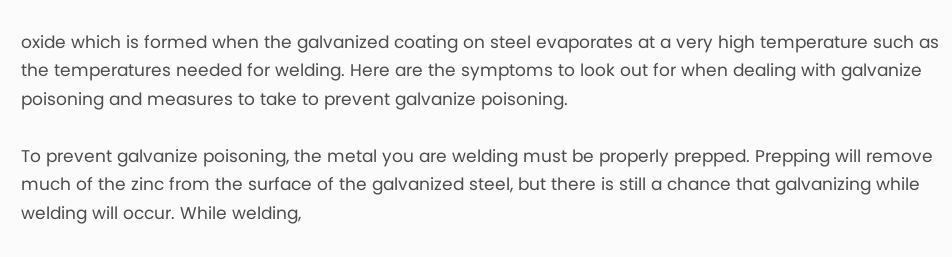oxide which is formed when the galvanized coating on steel evaporates at a very high temperature such as the temperatures needed for welding. Here are the symptoms to look out for when dealing with galvanize poisoning and measures to take to prevent galvanize poisoning.

To prevent galvanize poisoning, the metal you are welding must be properly prepped. Prepping will remove much of the zinc from the surface of the galvanized steel, but there is still a chance that galvanizing while welding will occur. While welding,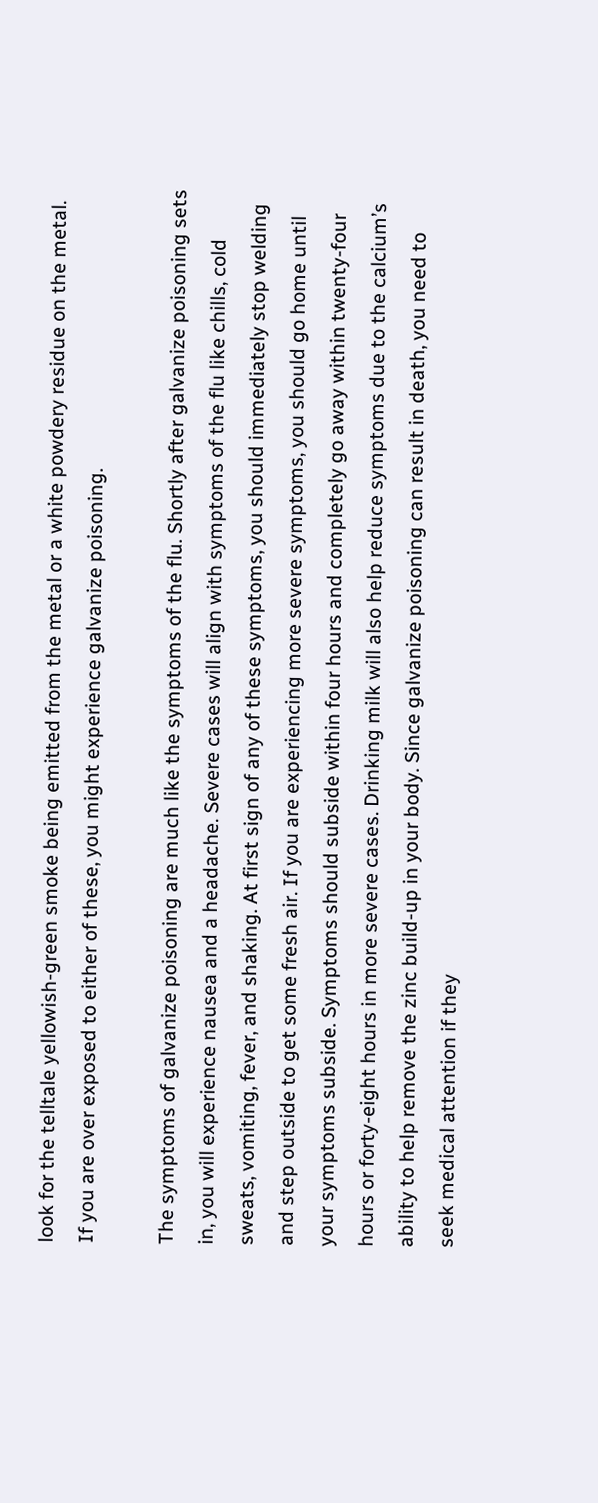look for the telltale yellowish-green smoke being emitted from the metal or a white powdery residue on the metal. If you are over exposed to either of these, you might experience galvanize poisoning.

The symptoms of galvanize poisoning are much like the symptoms of the flu. Shortly after galvanize poisoning sets in, you will experience nausea and a headache. Severe cases will align with symptoms of the flu like chills, cold sweats, vomiting, fever, and shaking. At first sign of any of these symptoms, you should immediately stop welding and step outside to get some fresh air. If you are experiencing more severe symptoms, you should go home until your symptoms subside. Symptoms should subside within four hours and completely go away within twenty-four hours or forty-eight hours in more severe cases. Drinking milk will also help reduce symptoms due to the calcium’s ability to help remove the zinc build-up in your body. Since galvanize poisoning can result in death, you need to seek medical attention if they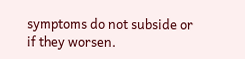symptoms do not subside or if they worsen.